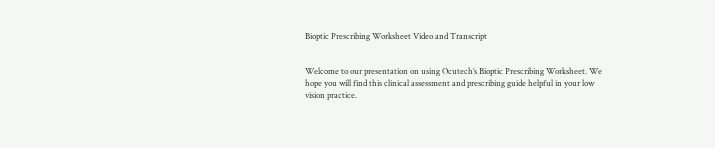Bioptic Prescribing Worksheet Video and Transcript


Welcome to our presentation on using Ocutech’s Bioptic Prescribing Worksheet. We hope you will find this clinical assessment and prescribing guide helpful in your low vision practice.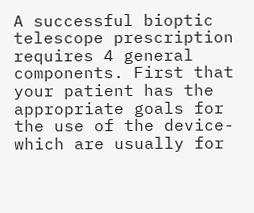A successful bioptic telescope prescription requires 4 general components. First that your patient has the appropriate goals for the use of the device- which are usually for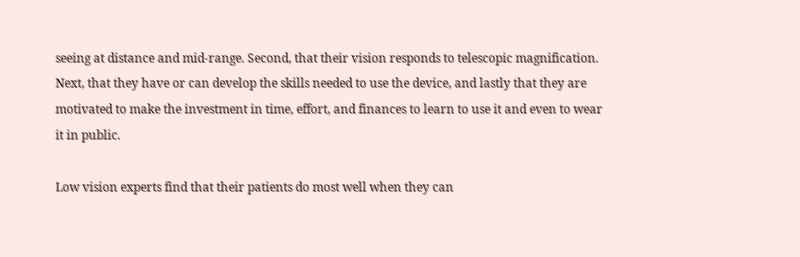seeing at distance and mid-range. Second, that their vision responds to telescopic magnification. Next, that they have or can develop the skills needed to use the device, and lastly that they are motivated to make the investment in time, effort, and finances to learn to use it and even to wear it in public.

Low vision experts find that their patients do most well when they can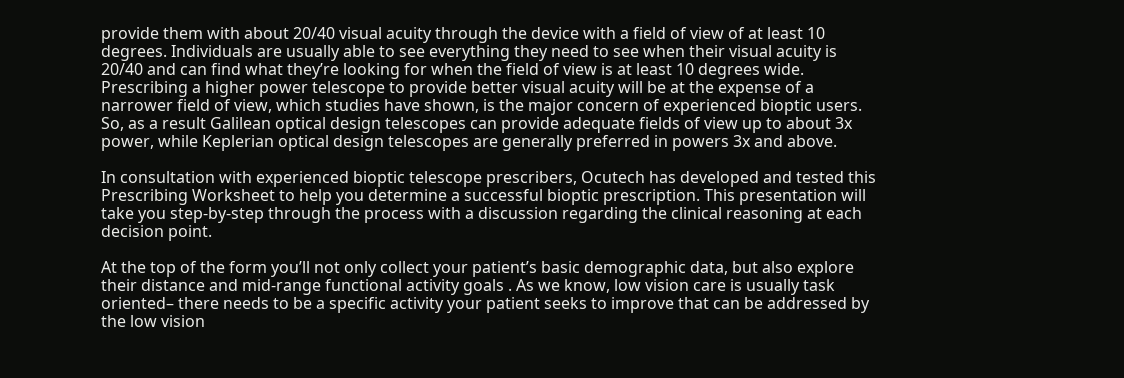provide them with about 20/40 visual acuity through the device with a field of view of at least 10 degrees. Individuals are usually able to see everything they need to see when their visual acuity is 20/40 and can find what they’re looking for when the field of view is at least 10 degrees wide. Prescribing a higher power telescope to provide better visual acuity will be at the expense of a narrower field of view, which studies have shown, is the major concern of experienced bioptic users. So, as a result Galilean optical design telescopes can provide adequate fields of view up to about 3x power, while Keplerian optical design telescopes are generally preferred in powers 3x and above.

In consultation with experienced bioptic telescope prescribers, Ocutech has developed and tested this Prescribing Worksheet to help you determine a successful bioptic prescription. This presentation will take you step-by-step through the process with a discussion regarding the clinical reasoning at each decision point.

At the top of the form you’ll not only collect your patient’s basic demographic data, but also explore their distance and mid-range functional activity goals . As we know, low vision care is usually task oriented– there needs to be a specific activity your patient seeks to improve that can be addressed by the low vision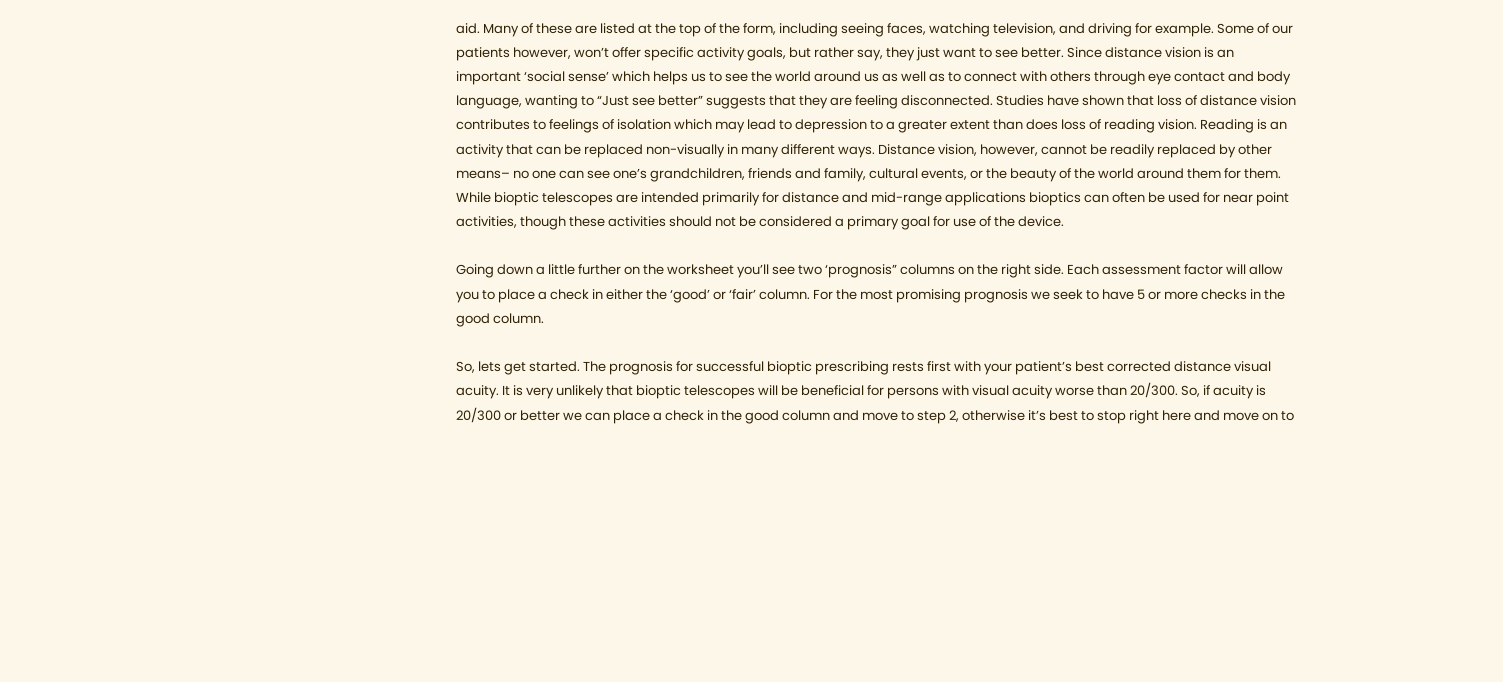aid. Many of these are listed at the top of the form, including seeing faces, watching television, and driving for example. Some of our patients however, won’t offer specific activity goals, but rather say, they just want to see better. Since distance vision is an important ‘social sense’ which helps us to see the world around us as well as to connect with others through eye contact and body language, wanting to “Just see better” suggests that they are feeling disconnected. Studies have shown that loss of distance vision contributes to feelings of isolation which may lead to depression to a greater extent than does loss of reading vision. Reading is an activity that can be replaced non-visually in many different ways. Distance vision, however, cannot be readily replaced by other means– no one can see one’s grandchildren, friends and family, cultural events, or the beauty of the world around them for them. While bioptic telescopes are intended primarily for distance and mid-range applications bioptics can often be used for near point activities, though these activities should not be considered a primary goal for use of the device.

Going down a little further on the worksheet you’ll see two ‘prognosis” columns on the right side. Each assessment factor will allow you to place a check in either the ‘good’ or ‘fair’ column. For the most promising prognosis we seek to have 5 or more checks in the good column.

So, lets get started. The prognosis for successful bioptic prescribing rests first with your patient’s best corrected distance visual acuity. It is very unlikely that bioptic telescopes will be beneficial for persons with visual acuity worse than 20/300. So, if acuity is 20/300 or better we can place a check in the good column and move to step 2, otherwise it’s best to stop right here and move on to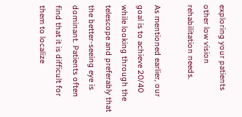exploring your patients other low vision rehabilitation needs.

As mentioned earlier, our goal is to achieve 20/40 while looking through the telescope and preferably that the better-seeing eye is dominant. Patients often find that it is difficult for them to localize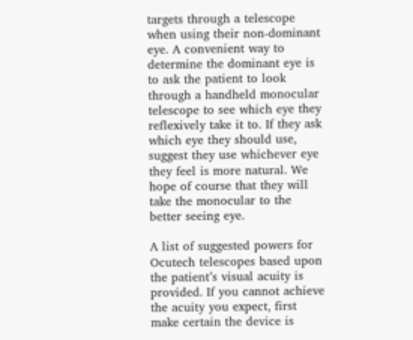targets through a telescope when using their non-dominant eye. A convenient way to determine the dominant eye is to ask the patient to look through a handheld monocular telescope to see which eye they reflexively take it to. If they ask which eye they should use, suggest they use whichever eye they feel is more natural. We hope of course that they will take the monocular to the better seeing eye.

A list of suggested powers for Ocutech telescopes based upon the patient’s visual acuity is provided. If you cannot achieve the acuity you expect, first make certain the device is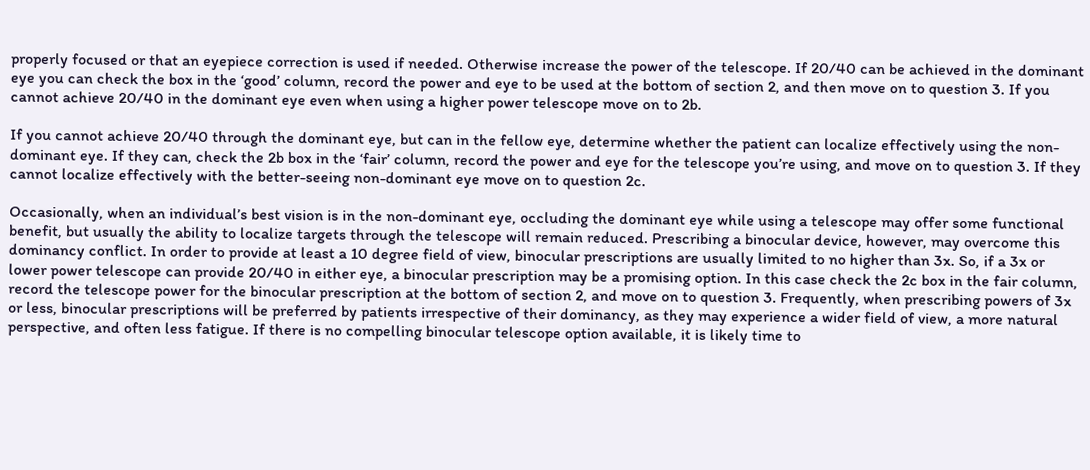properly focused or that an eyepiece correction is used if needed. Otherwise increase the power of the telescope. If 20/40 can be achieved in the dominant eye you can check the box in the ‘good’ column, record the power and eye to be used at the bottom of section 2, and then move on to question 3. If you cannot achieve 20/40 in the dominant eye even when using a higher power telescope move on to 2b.

If you cannot achieve 20/40 through the dominant eye, but can in the fellow eye, determine whether the patient can localize effectively using the non-dominant eye. If they can, check the 2b box in the ‘fair’ column, record the power and eye for the telescope you’re using, and move on to question 3. If they cannot localize effectively with the better-seeing non-dominant eye move on to question 2c.

Occasionally, when an individual’s best vision is in the non-dominant eye, occluding the dominant eye while using a telescope may offer some functional benefit, but usually the ability to localize targets through the telescope will remain reduced. Prescribing a binocular device, however, may overcome this dominancy conflict. In order to provide at least a 10 degree field of view, binocular prescriptions are usually limited to no higher than 3x. So, if a 3x or lower power telescope can provide 20/40 in either eye, a binocular prescription may be a promising option. In this case check the 2c box in the fair column, record the telescope power for the binocular prescription at the bottom of section 2, and move on to question 3. Frequently, when prescribing powers of 3x or less, binocular prescriptions will be preferred by patients irrespective of their dominancy, as they may experience a wider field of view, a more natural perspective, and often less fatigue. If there is no compelling binocular telescope option available, it is likely time to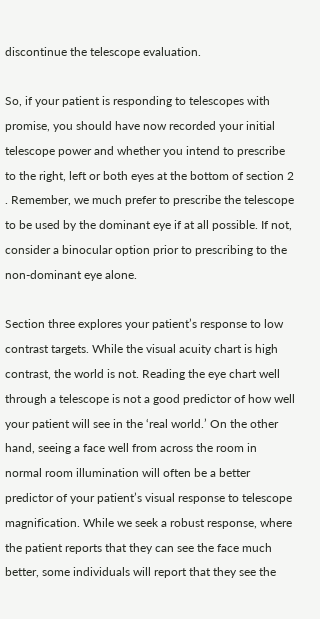discontinue the telescope evaluation.

So, if your patient is responding to telescopes with promise, you should have now recorded your initial telescope power and whether you intend to prescribe to the right, left or both eyes at the bottom of section 2 . Remember, we much prefer to prescribe the telescope to be used by the dominant eye if at all possible. If not, consider a binocular option prior to prescribing to the non-dominant eye alone.

Section three explores your patient’s response to low contrast targets. While the visual acuity chart is high contrast, the world is not. Reading the eye chart well through a telescope is not a good predictor of how well your patient will see in the ‘real world.’ On the other hand, seeing a face well from across the room in normal room illumination will often be a better predictor of your patient’s visual response to telescope magnification. While we seek a robust response, where the patient reports that they can see the face much better, some individuals will report that they see the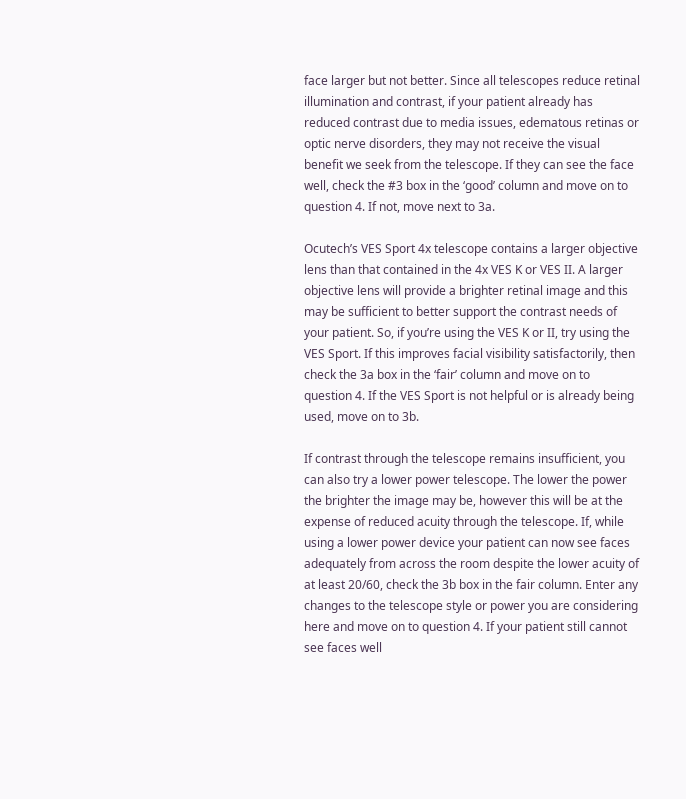face larger but not better. Since all telescopes reduce retinal illumination and contrast, if your patient already has reduced contrast due to media issues, edematous retinas or optic nerve disorders, they may not receive the visual benefit we seek from the telescope. If they can see the face well, check the #3 box in the ‘good’ column and move on to question 4. If not, move next to 3a.

Ocutech’s VES Sport 4x telescope contains a larger objective lens than that contained in the 4x VES K or VES II. A larger objective lens will provide a brighter retinal image and this may be sufficient to better support the contrast needs of your patient. So, if you’re using the VES K or II, try using the VES Sport. If this improves facial visibility satisfactorily, then check the 3a box in the ‘fair’ column and move on to question 4. If the VES Sport is not helpful or is already being used, move on to 3b.

If contrast through the telescope remains insufficient, you can also try a lower power telescope. The lower the power the brighter the image may be, however this will be at the expense of reduced acuity through the telescope. If, while using a lower power device your patient can now see faces adequately from across the room despite the lower acuity of at least 20/60, check the 3b box in the fair column. Enter any changes to the telescope style or power you are considering here and move on to question 4. If your patient still cannot see faces well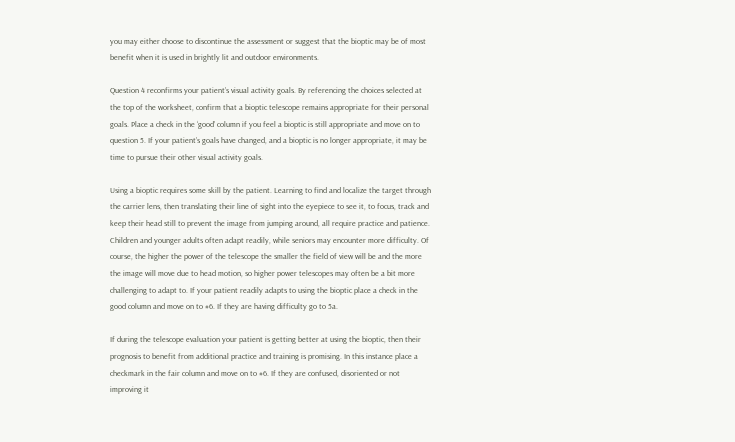you may either choose to discontinue the assessment or suggest that the bioptic may be of most benefit when it is used in brightly lit and outdoor environments.

Question 4 reconfirms your patient’s visual activity goals. By referencing the choices selected at the top of the worksheet, confirm that a bioptic telescope remains appropriate for their personal goals. Place a check in the ‘good’ column if you feel a bioptic is still appropriate and move on to question 5. If your patient’s goals have changed, and a bioptic is no longer appropriate, it may be time to pursue their other visual activity goals.

Using a bioptic requires some skill by the patient. Learning to find and localize the target through the carrier lens, then translating their line of sight into the eyepiece to see it, to focus, track and keep their head still to prevent the image from jumping around, all require practice and patience. Children and younger adults often adapt readily, while seniors may encounter more difficulty. Of course, the higher the power of the telescope the smaller the field of view will be and the more the image will move due to head motion, so higher power telescopes may often be a bit more challenging to adapt to. If your patient readily adapts to using the bioptic place a check in the good column and move on to #6. If they are having difficulty go to 5a.

If during the telescope evaluation your patient is getting better at using the bioptic, then their prognosis to benefit from additional practice and training is promising. In this instance place a checkmark in the fair column and move on to #6. If they are confused, disoriented or not improving it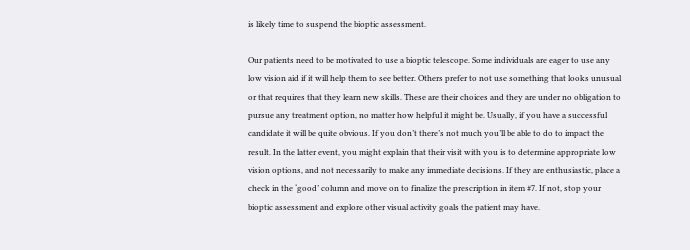is likely time to suspend the bioptic assessment.

Our patients need to be motivated to use a bioptic telescope. Some individuals are eager to use any low vision aid if it will help them to see better. Others prefer to not use something that looks unusual or that requires that they learn new skills. These are their choices and they are under no obligation to pursue any treatment option, no matter how helpful it might be. Usually, if you have a successful candidate it will be quite obvious. If you don’t there’s not much you’ll be able to do to impact the result. In the latter event, you might explain that their visit with you is to determine appropriate low vision options, and not necessarily to make any immediate decisions. If they are enthusiastic, place a check in the ‘good’ column and move on to finalize the prescription in item #7. If not, stop your bioptic assessment and explore other visual activity goals the patient may have.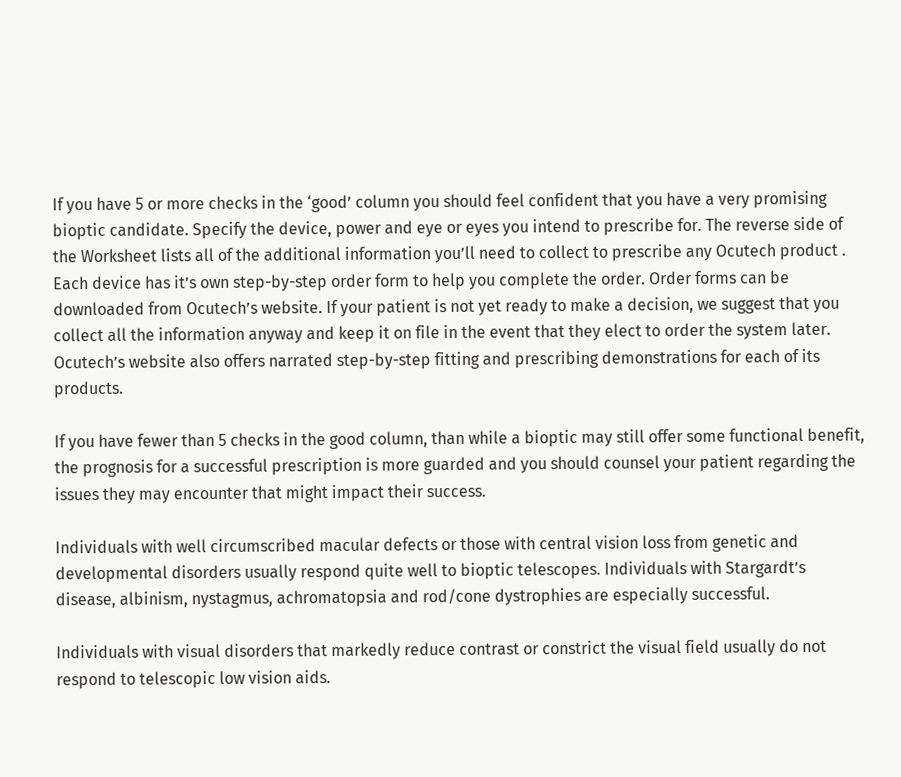If you have 5 or more checks in the ‘good’ column you should feel confident that you have a very promising bioptic candidate. Specify the device, power and eye or eyes you intend to prescribe for. The reverse side of the Worksheet lists all of the additional information you’ll need to collect to prescribe any Ocutech product . Each device has it’s own step-by-step order form to help you complete the order. Order forms can be downloaded from Ocutech’s website. If your patient is not yet ready to make a decision, we suggest that you collect all the information anyway and keep it on file in the event that they elect to order the system later. Ocutech’s website also offers narrated step-by-step fitting and prescribing demonstrations for each of its products.

If you have fewer than 5 checks in the good column, than while a bioptic may still offer some functional benefit, the prognosis for a successful prescription is more guarded and you should counsel your patient regarding the issues they may encounter that might impact their success.

Individuals with well circumscribed macular defects or those with central vision loss from genetic and developmental disorders usually respond quite well to bioptic telescopes. Individuals with Stargardt’s disease, albinism, nystagmus, achromatopsia and rod/cone dystrophies are especially successful.

Individuals with visual disorders that markedly reduce contrast or constrict the visual field usually do not respond to telescopic low vision aids.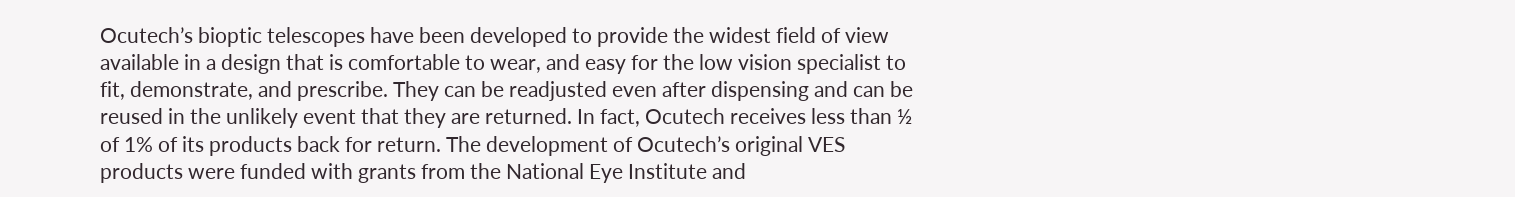Ocutech’s bioptic telescopes have been developed to provide the widest field of view available in a design that is comfortable to wear, and easy for the low vision specialist to fit, demonstrate, and prescribe. They can be readjusted even after dispensing and can be reused in the unlikely event that they are returned. In fact, Ocutech receives less than ½ of 1% of its products back for return. The development of Ocutech’s original VES products were funded with grants from the National Eye Institute and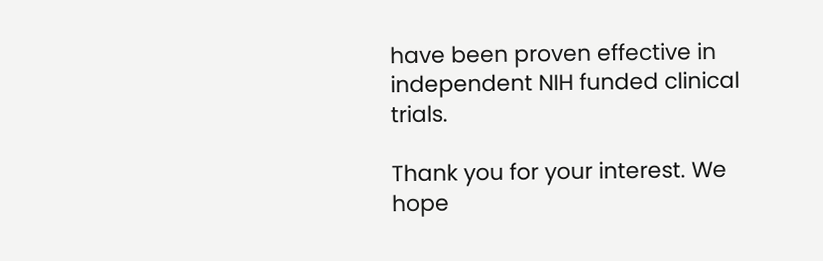have been proven effective in independent NIH funded clinical trials.

Thank you for your interest. We hope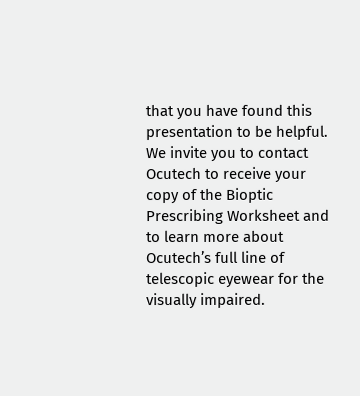that you have found this presentation to be helpful. We invite you to contact Ocutech to receive your copy of the Bioptic Prescribing Worksheet and to learn more about Ocutech’s full line of telescopic eyewear for the visually impaired.